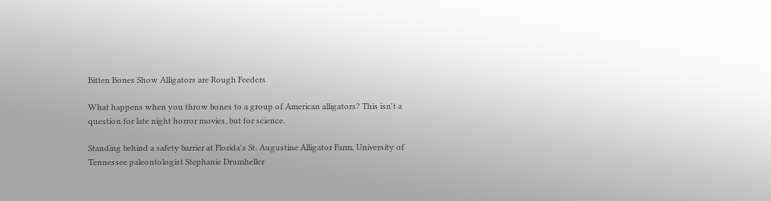Bitten Bones Show Alligators are Rough Feeders

What happens when you throw bones to a group of American alligators? This isn't a question for late night horror movies, but for science.

Standing behind a safety barrier at Florida's St. Augustine Alligator Farm, University of Tennessee paleontologist Stephanie Drumheller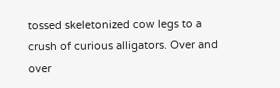tossed skeletonized cow legs to a crush of curious alligators. Over and over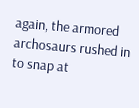again, the armored archosaurs rushed in to snap at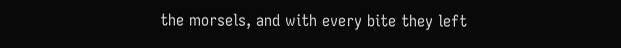the morsels, and with every bite they left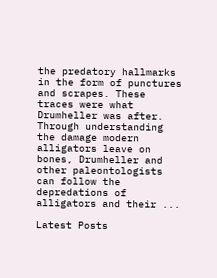the predatory hallmarks in the form of punctures and scrapes. These traces were what Drumheller was after. Through understanding the damage modern alligators leave on bones, Drumheller and other paleontologists can follow the depredations of alligators and their ...

Latest Posts